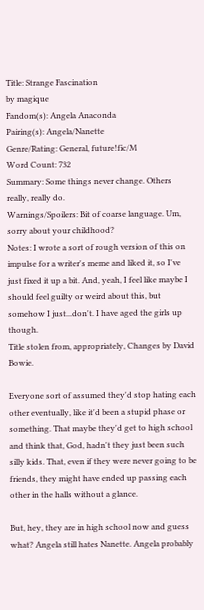Title: Strange Fascination
by magique
Fandom(s): Angela Anaconda
Pairing(s): Angela/Nanette
Genre/Rating: General, future!fic/M
Word Count: 732
Summary: Some things never change. Others really, really do.
Warnings/Spoilers: Bit of coarse language. Um, sorry about your childhood?
Notes: I wrote a sort of rough version of this on impulse for a writer's meme and liked it, so I've just fixed it up a bit. And, yeah, I feel like maybe I should feel guilty or weird about this, but somehow I just...don't. I have aged the girls up though.
Title stolen from, appropriately, Changes by David Bowie.

Everyone sort of assumed they'd stop hating each other eventually, like it'd been a stupid phase or something. That maybe they'd get to high school and think that, God, hadn't they just been such silly kids. That, even if they were never going to be friends, they might have ended up passing each other in the halls without a glance.

But, hey, they are in high school now and guess what? Angela still hates Nanette. Angela probably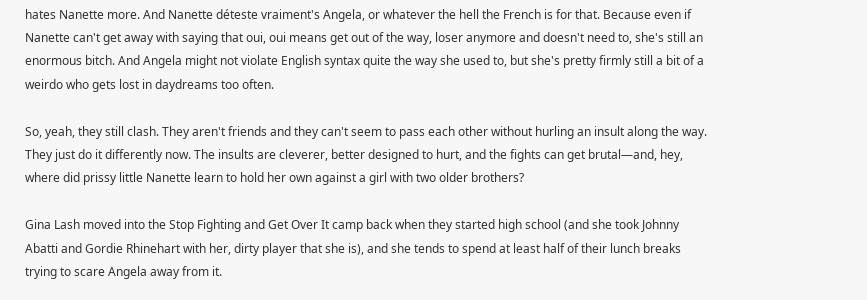hates Nanette more. And Nanette déteste vraiment's Angela, or whatever the hell the French is for that. Because even if Nanette can't get away with saying that oui, oui means get out of the way, loser anymore and doesn't need to, she's still an enormous bitch. And Angela might not violate English syntax quite the way she used to, but she's pretty firmly still a bit of a weirdo who gets lost in daydreams too often.

So, yeah, they still clash. They aren't friends and they can't seem to pass each other without hurling an insult along the way. They just do it differently now. The insults are cleverer, better designed to hurt, and the fights can get brutal—and, hey, where did prissy little Nanette learn to hold her own against a girl with two older brothers?

Gina Lash moved into the Stop Fighting and Get Over It camp back when they started high school (and she took Johnny Abatti and Gordie Rhinehart with her, dirty player that she is), and she tends to spend at least half of their lunch breaks trying to scare Angela away from it.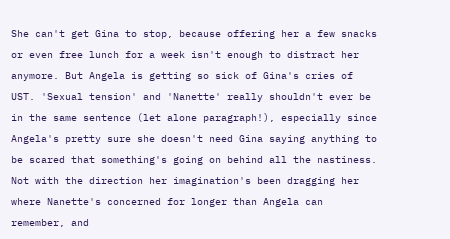She can't get Gina to stop, because offering her a few snacks or even free lunch for a week isn't enough to distract her anymore. But Angela is getting so sick of Gina's cries of UST. 'Sexual tension' and 'Nanette' really shouldn't ever be in the same sentence (let alone paragraph!), especially since Angela's pretty sure she doesn't need Gina saying anything to be scared that something's going on behind all the nastiness. Not with the direction her imagination's been dragging her where Nanette's concerned for longer than Angela can remember, and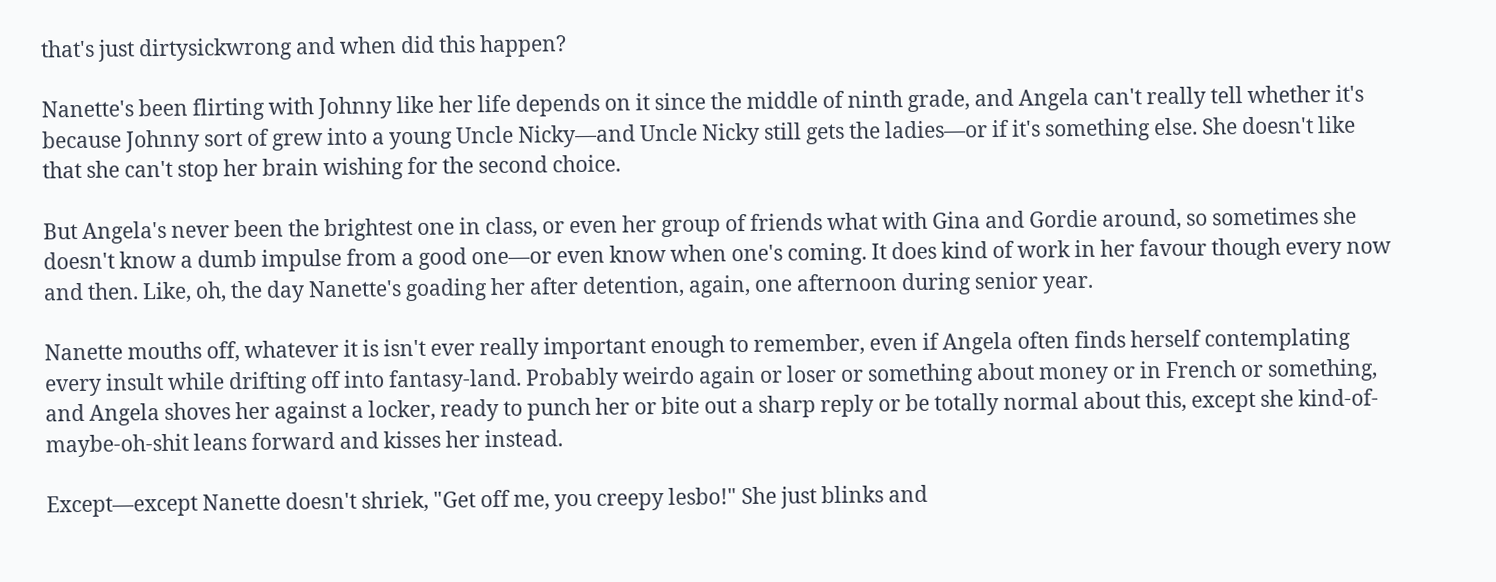that's just dirtysickwrong and when did this happen?

Nanette's been flirting with Johnny like her life depends on it since the middle of ninth grade, and Angela can't really tell whether it's because Johnny sort of grew into a young Uncle Nicky—and Uncle Nicky still gets the ladies—or if it's something else. She doesn't like that she can't stop her brain wishing for the second choice.

But Angela's never been the brightest one in class, or even her group of friends what with Gina and Gordie around, so sometimes she doesn't know a dumb impulse from a good one—or even know when one's coming. It does kind of work in her favour though every now and then. Like, oh, the day Nanette's goading her after detention, again, one afternoon during senior year.

Nanette mouths off, whatever it is isn't ever really important enough to remember, even if Angela often finds herself contemplating every insult while drifting off into fantasy-land. Probably weirdo again or loser or something about money or in French or something, and Angela shoves her against a locker, ready to punch her or bite out a sharp reply or be totally normal about this, except she kind-of-maybe-oh-shit leans forward and kisses her instead.

Except—except Nanette doesn't shriek, "Get off me, you creepy lesbo!" She just blinks and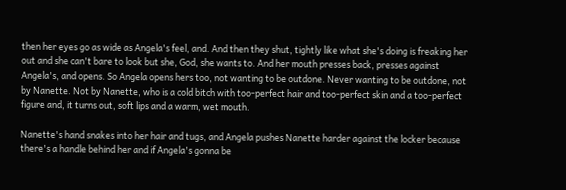then her eyes go as wide as Angela's feel, and. And then they shut, tightly like what she's doing is freaking her out and she can't bare to look but she, God, she wants to. And her mouth presses back, presses against Angela's, and opens. So Angela opens hers too, not wanting to be outdone. Never wanting to be outdone, not by Nanette. Not by Nanette, who is a cold bitch with too-perfect hair and too-perfect skin and a too-perfect figure and, it turns out, soft lips and a warm, wet mouth.

Nanette's hand snakes into her hair and tugs, and Angela pushes Nanette harder against the locker because there's a handle behind her and if Angela's gonna be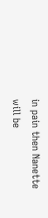in pain then Nanette will be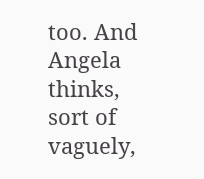too. And Angela thinks, sort of vaguely,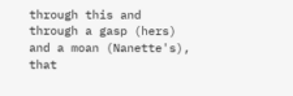through this and through a gasp (hers) and a moan (Nanette's), that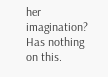her imagination? Has nothing on this.